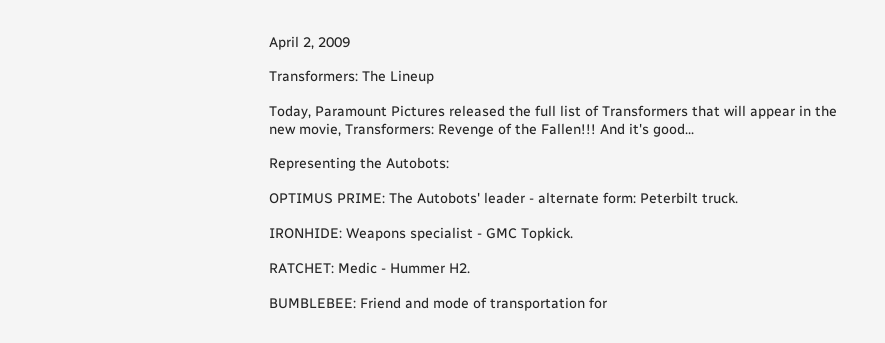April 2, 2009

Transformers: The Lineup

Today, Paramount Pictures released the full list of Transformers that will appear in the new movie, Transformers: Revenge of the Fallen!!! And it's good...

Representing the Autobots:

OPTIMUS PRIME: The Autobots' leader - alternate form: Peterbilt truck.

IRONHIDE: Weapons specialist - GMC Topkick.

RATCHET: Medic - Hummer H2.

BUMBLEBEE: Friend and mode of transportation for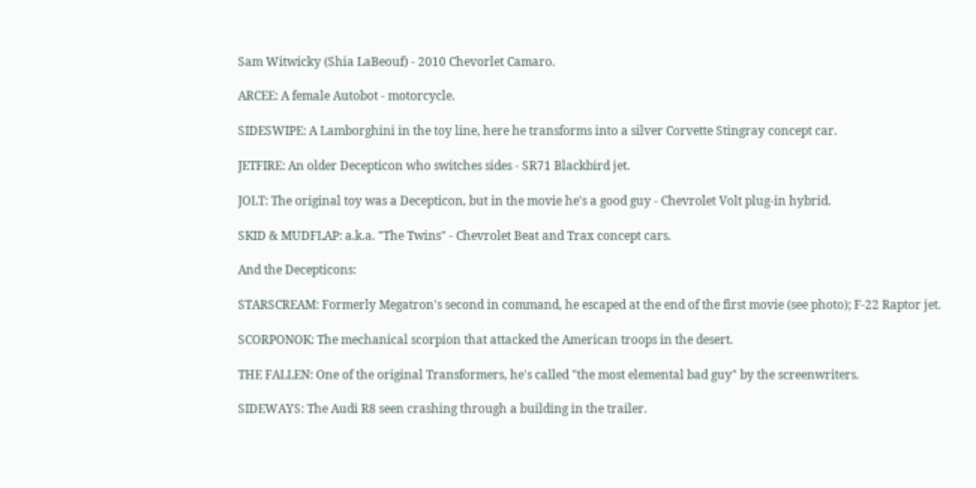Sam Witwicky (Shia LaBeouf) - 2010 Chevorlet Camaro.

ARCEE: A female Autobot - motorcycle.

SIDESWIPE: A Lamborghini in the toy line, here he transforms into a silver Corvette Stingray concept car.

JETFIRE: An older Decepticon who switches sides - SR71 Blackbird jet.

JOLT: The original toy was a Decepticon, but in the movie he's a good guy - Chevrolet Volt plug-in hybrid.

SKID & MUDFLAP: a.k.a. "The Twins" - Chevrolet Beat and Trax concept cars.

And the Decepticons:

STARSCREAM: Formerly Megatron's second in command, he escaped at the end of the first movie (see photo); F-22 Raptor jet.

SCORPONOK: The mechanical scorpion that attacked the American troops in the desert.

THE FALLEN: One of the original Transformers, he's called "the most elemental bad guy" by the screenwriters.

SIDEWAYS: The Audi R8 seen crashing through a building in the trailer.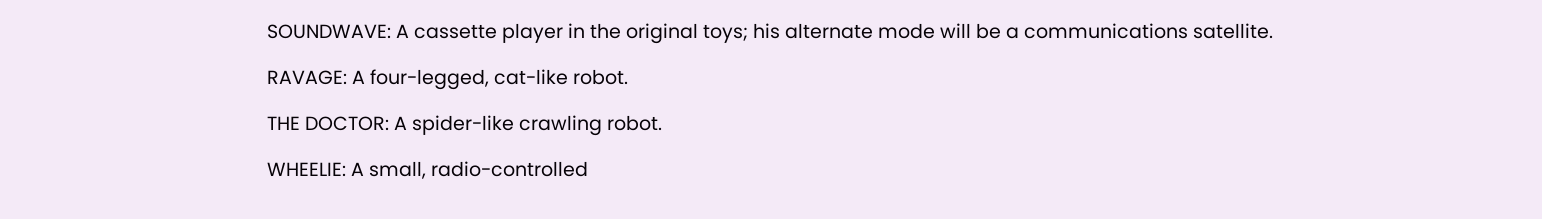SOUNDWAVE: A cassette player in the original toys; his alternate mode will be a communications satellite.

RAVAGE: A four-legged, cat-like robot.

THE DOCTOR: A spider-like crawling robot.

WHEELIE: A small, radio-controlled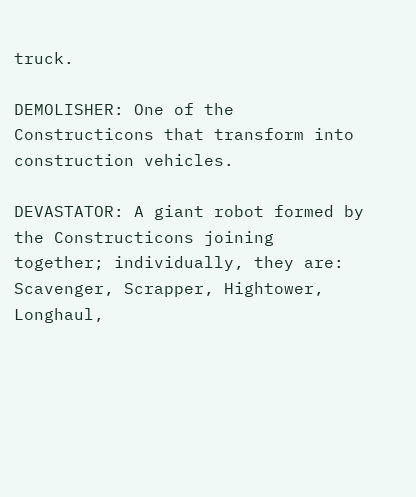truck.

DEMOLISHER: One of the Constructicons that transform into construction vehicles.

DEVASTATOR: A giant robot formed by the Constructicons joining together; individually, they are: Scavenger, Scrapper, Hightower, Longhaul,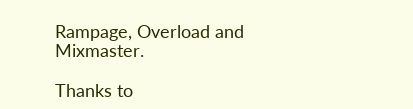Rampage, Overload and Mixmaster.

Thanks to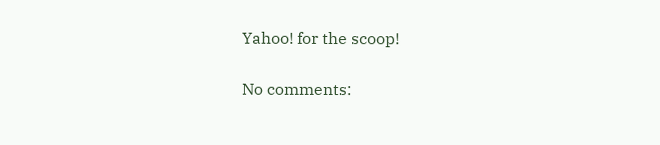Yahoo! for the scoop!

No comments: